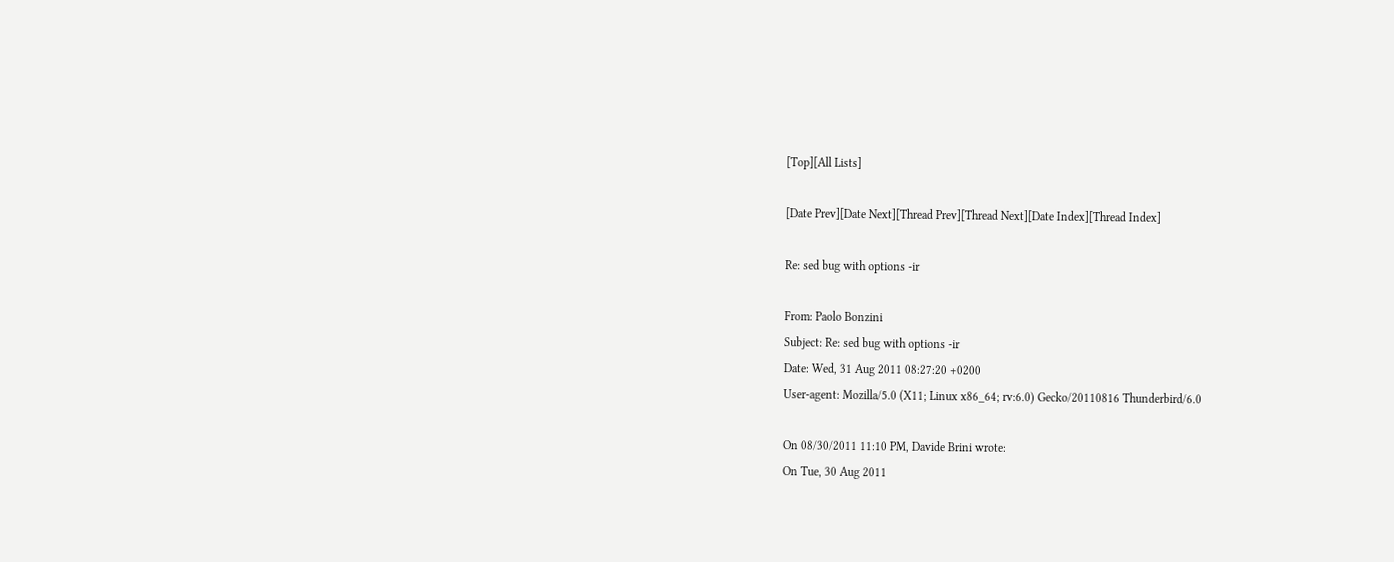[Top][All Lists]

[Date Prev][Date Next][Thread Prev][Thread Next][Date Index][Thread Index]

Re: sed bug with options -ir

From: Paolo Bonzini
Subject: Re: sed bug with options -ir
Date: Wed, 31 Aug 2011 08:27:20 +0200
User-agent: Mozilla/5.0 (X11; Linux x86_64; rv:6.0) Gecko/20110816 Thunderbird/6.0

On 08/30/2011 11:10 PM, Davide Brini wrote:
On Tue, 30 Aug 2011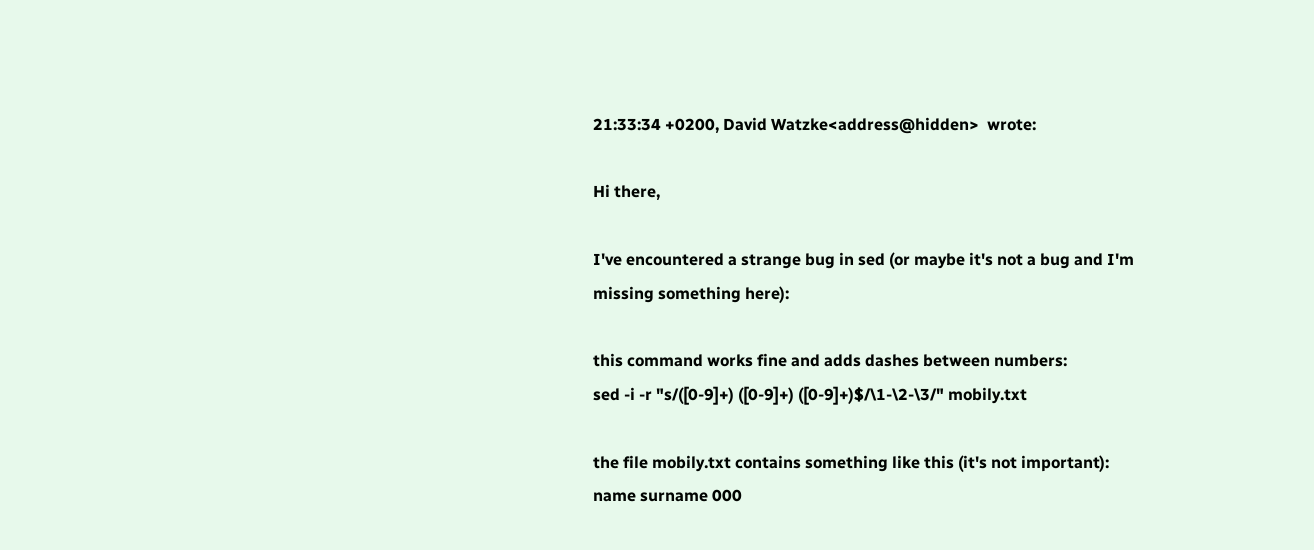21:33:34 +0200, David Watzke<address@hidden>  wrote:

Hi there,

I've encountered a strange bug in sed (or maybe it's not a bug and I'm
missing something here):

this command works fine and adds dashes between numbers:
sed -i -r "s/([0-9]+) ([0-9]+) ([0-9]+)$/\1-\2-\3/" mobily.txt

the file mobily.txt contains something like this (it's not important):
name surname 000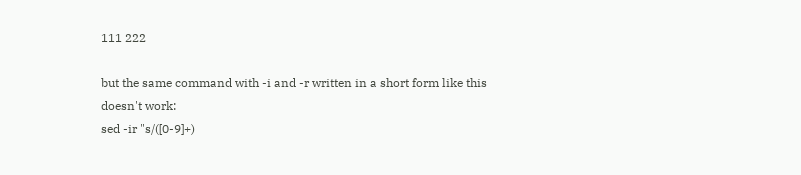111 222

but the same command with -i and -r written in a short form like this
doesn't work:
sed -ir "s/([0-9]+)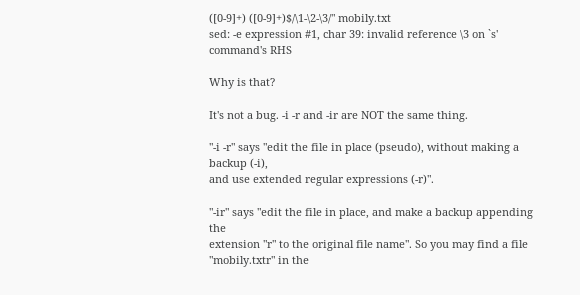([0-9]+) ([0-9]+)$/\1-\2-\3/" mobily.txt
sed: -e expression #1, char 39: invalid reference \3 on `s' command's RHS

Why is that?

It's not a bug. -i -r and -ir are NOT the same thing.

"-i -r" says "edit the file in place (pseudo), without making a backup (-i),
and use extended regular expressions (-r)".

"-ir" says "edit the file in place, and make a backup appending the
extension "r" to the original file name". So you may find a file
"mobily.txtr" in the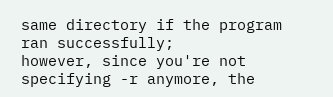same directory if the program ran successfully;
however, since you're not specifying -r anymore, the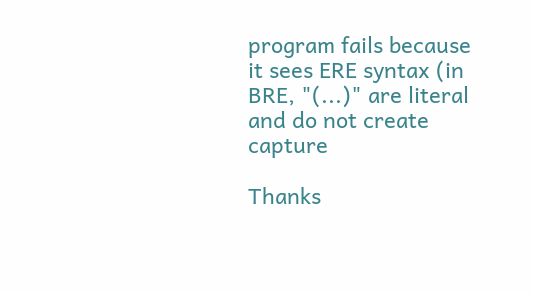program fails because
it sees ERE syntax (in BRE, "(...)" are literal and do not create capture

Thanks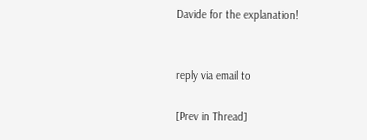Davide for the explanation!


reply via email to

[Prev in Thread]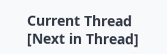Current Thread [Next in Thread]